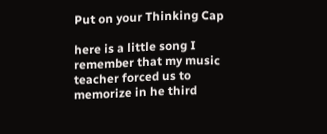Put on your Thinking Cap

here is a little song I remember that my music teacher forced us to memorize in he third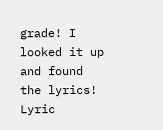grade! I looked it up and found the lyrics! Lyric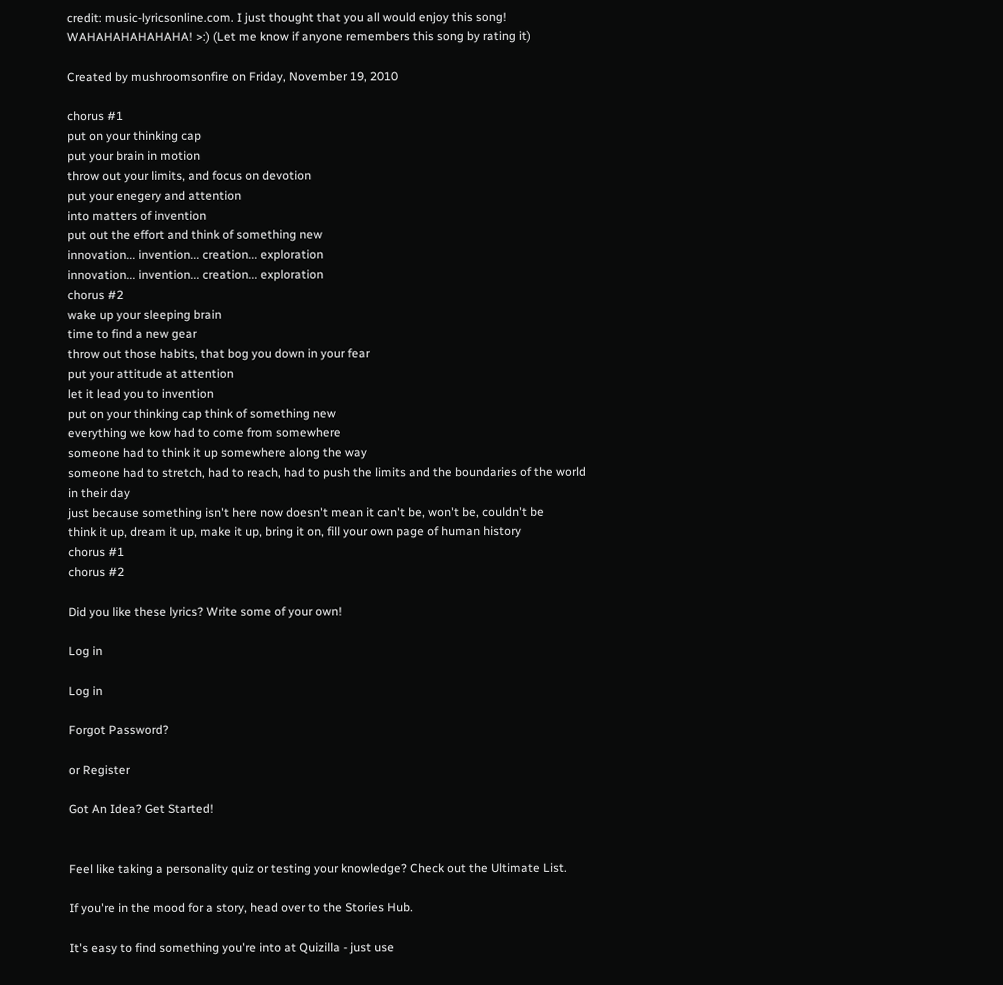credit: music-lyricsonline.com. I just thought that you all would enjoy this song! WAHAHAHAHAHAHA! >:) (Let me know if anyone remembers this song by rating it)

Created by mushroomsonfire on Friday, November 19, 2010

chorus #1
put on your thinking cap
put your brain in motion
throw out your limits, and focus on devotion
put your enegery and attention
into matters of invention
put out the effort and think of something new
innovation... invention... creation... exploration
innovation... invention... creation... exploration
chorus #2
wake up your sleeping brain
time to find a new gear
throw out those habits, that bog you down in your fear
put your attitude at attention
let it lead you to invention
put on your thinking cap think of something new
everything we kow had to come from somewhere
someone had to think it up somewhere along the way
someone had to stretch, had to reach, had to push the limits and the boundaries of the world in their day
just because something isn't here now doesn't mean it can't be, won't be, couldn't be
think it up, dream it up, make it up, bring it on, fill your own page of human history
chorus #1
chorus #2

Did you like these lyrics? Write some of your own!

Log in

Log in

Forgot Password?

or Register

Got An Idea? Get Started!


Feel like taking a personality quiz or testing your knowledge? Check out the Ultimate List.

If you're in the mood for a story, head over to the Stories Hub.

It's easy to find something you're into at Quizilla - just use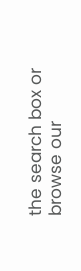the search box or browse our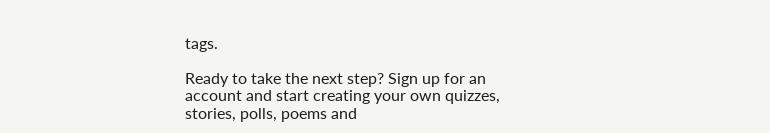tags.

Ready to take the next step? Sign up for an account and start creating your own quizzes, stories, polls, poems and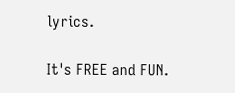lyrics.

It's FREE and FUN.